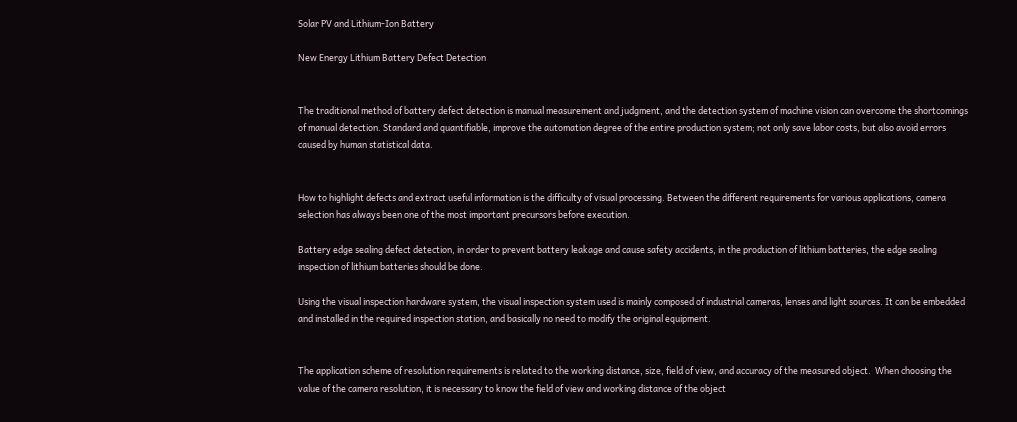Solar PV and Lithium-Ion Battery

New Energy Lithium Battery Defect Detection


The traditional method of battery defect detection is manual measurement and judgment, and the detection system of machine vision can overcome the shortcomings of manual detection. Standard and quantifiable, improve the automation degree of the entire production system; not only save labor costs, but also avoid errors caused by human statistical data.


How to highlight defects and extract useful information is the difficulty of visual processing. Between the different requirements for various applications, camera selection has always been one of the most important precursors before execution.

Battery edge sealing defect detection, in order to prevent battery leakage and cause safety accidents, in the production of lithium batteries, the edge sealing inspection of lithium batteries should be done.

Using the visual inspection hardware system, the visual inspection system used is mainly composed of industrial cameras, lenses and light sources. It can be embedded and installed in the required inspection station, and basically no need to modify the original equipment.


The application scheme of resolution requirements is related to the working distance, size, field of view, and accuracy of the measured object.  When choosing the value of the camera resolution, it is necessary to know the field of view and working distance of the object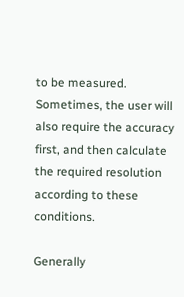to be measured. Sometimes, the user will also require the accuracy first, and then calculate the required resolution according to these conditions.

Generally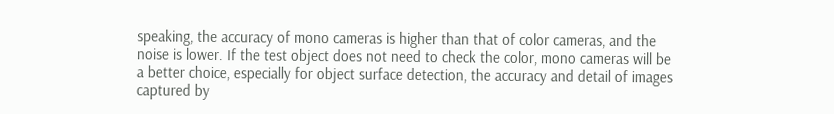speaking, the accuracy of mono cameras is higher than that of color cameras, and the noise is lower. If the test object does not need to check the color, mono cameras will be a better choice, especially for object surface detection, the accuracy and detail of images captured by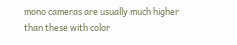mono cameras are usually much higher than these with color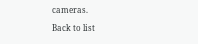cameras.

Back to list